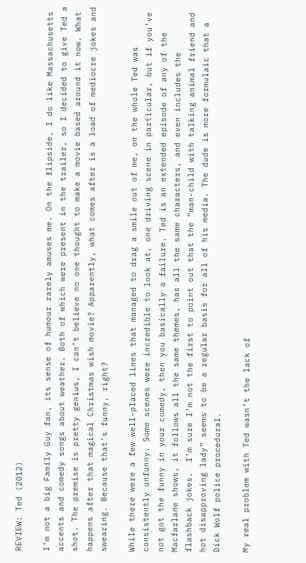REVIEW: Ted (2012)

I’m not a big Family Guy fan, its sense of humour rarely amuses me. On the flipside, I do like Massachusetts accents and comedy songs about weather. Both of which were present in the trailer, so I decided to give Ted a shot. The premise is pretty genius, I can’t believe no one thought to make a movie based around it now. What happens after that magical Christmas wish movie? Apparently, what comes after is a load of mediocre jokes and swearing. Because that’s funny, right?

While there were a few well-placed lines that managed to drag a smile out of me, on the whole Ted was consistently unfunny. Some scenes were incredible to look at, one driving scene in particular, but if you’ve not got the funny in your comedy, then you basically a failure. Ted is an extended episode of any of the Macfarlane shows, it follows all the same themes, has all the same characters, and even includes the flashback jokes.  I’m sure I’m not the first to point out that the “man-child with talking animal friend and hot disapproving lady” seems to be a regular basis for all of his media. The dude is more formulaic that a Dick Wolf police procedural.

My real problem with Ted wasn’t the lack of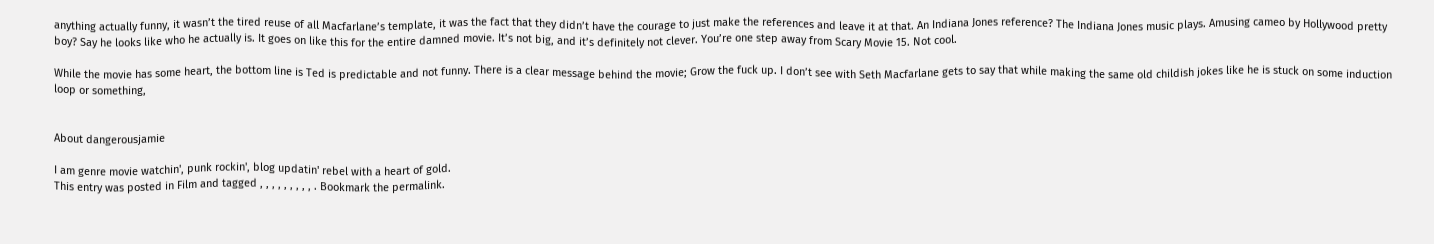anything actually funny, it wasn’t the tired reuse of all Macfarlane’s template, it was the fact that they didn’t have the courage to just make the references and leave it at that. An Indiana Jones reference? The Indiana Jones music plays. Amusing cameo by Hollywood pretty boy? Say he looks like who he actually is. It goes on like this for the entire damned movie. It’s not big, and it’s definitely not clever. You’re one step away from Scary Movie 15. Not cool.

While the movie has some heart, the bottom line is Ted is predictable and not funny. There is a clear message behind the movie; Grow the fuck up. I don’t see with Seth Macfarlane gets to say that while making the same old childish jokes like he is stuck on some induction loop or something,


About dangerousjamie

I am genre movie watchin', punk rockin', blog updatin' rebel with a heart of gold.
This entry was posted in Film and tagged , , , , , , , , , . Bookmark the permalink.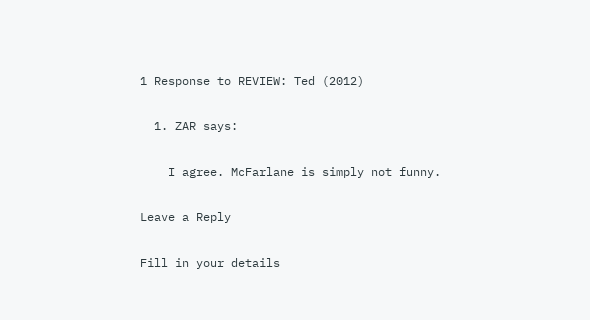1 Response to REVIEW: Ted (2012)

  1. ZAR says:

    I agree. McFarlane is simply not funny.

Leave a Reply

Fill in your details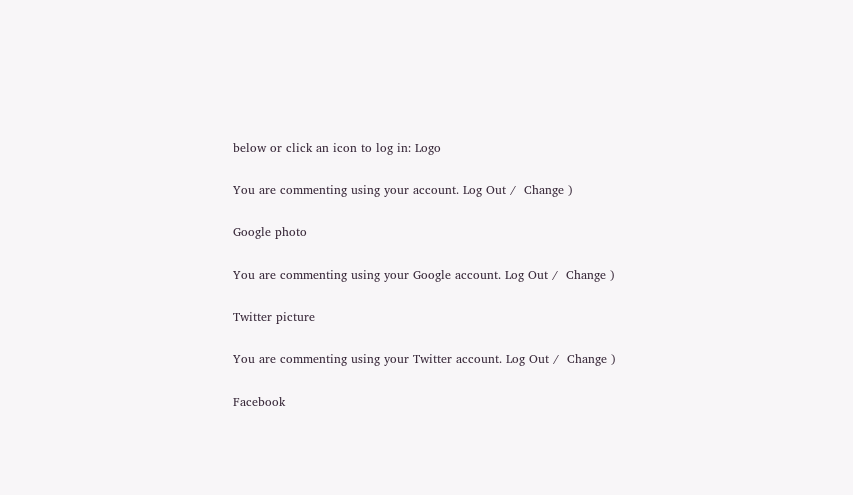below or click an icon to log in: Logo

You are commenting using your account. Log Out /  Change )

Google photo

You are commenting using your Google account. Log Out /  Change )

Twitter picture

You are commenting using your Twitter account. Log Out /  Change )

Facebook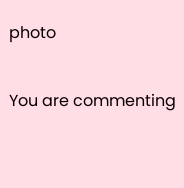photo

You are commenting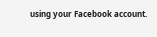using your Facebook account.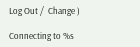Log Out /  Change )

Connecting to %s